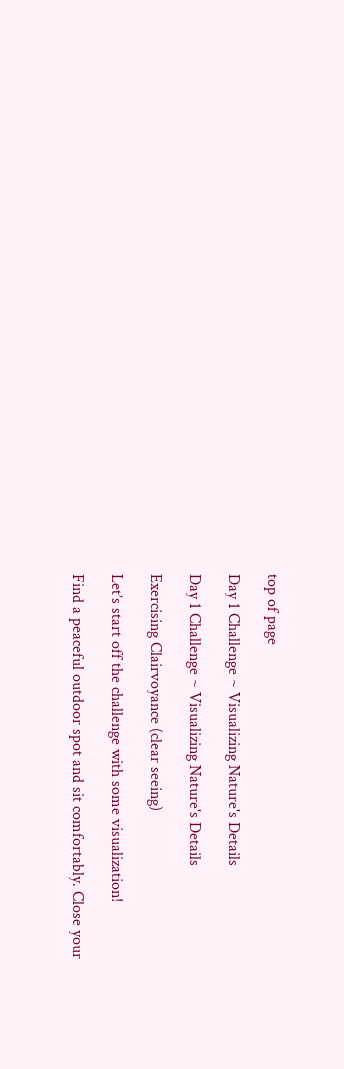top of page

Day 1 Challenge ~ Visualizing Nature's Details

Day 1 Challenge ~ Visualizing Nature's Details

Exercising Clairvoyance (clear seeing)

Let’s start off the challenge with some visualization!

Find a peaceful outdoor spot and sit comfortably. Close your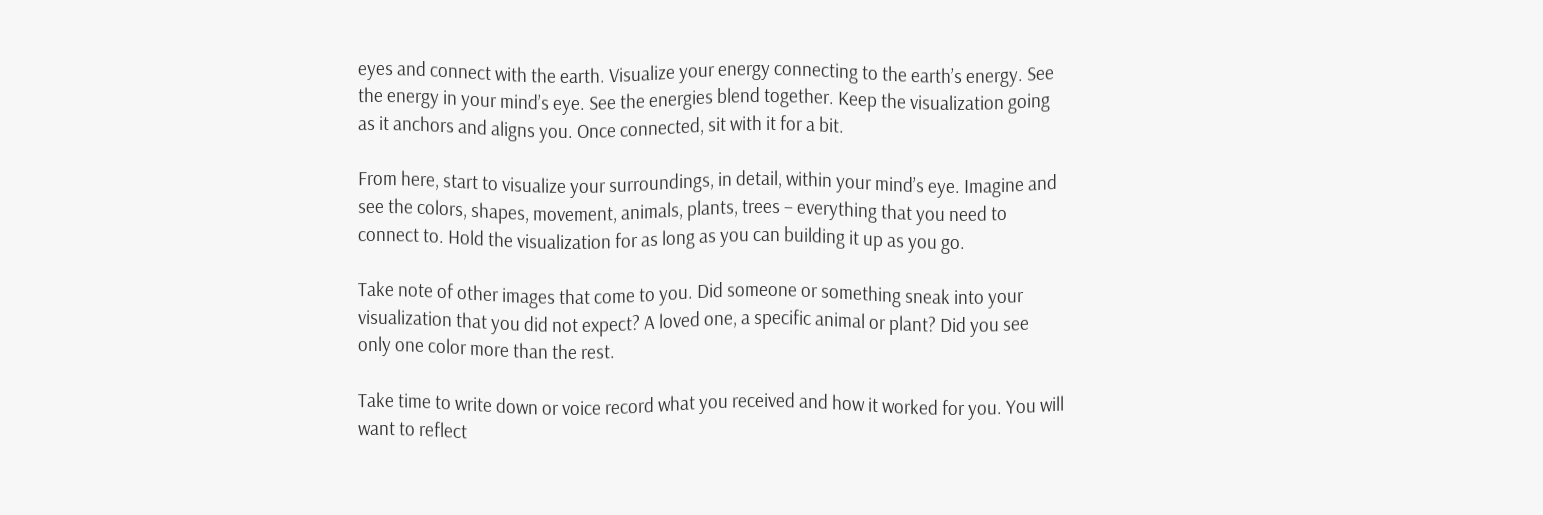eyes and connect with the earth. Visualize your energy connecting to the earth’s energy. See the energy in your mind’s eye. See the energies blend together. Keep the visualization going as it anchors and aligns you. Once connected, sit with it for a bit.

From here, start to visualize your surroundings, in detail, within your mind’s eye. Imagine and see the colors, shapes, movement, animals, plants, trees – everything that you need to connect to. Hold the visualization for as long as you can building it up as you go.

Take note of other images that come to you. Did someone or something sneak into your visualization that you did not expect? A loved one, a specific animal or plant? Did you see only one color more than the rest.

Take time to write down or voice record what you received and how it worked for you. You will want to reflect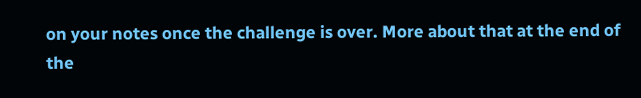on your notes once the challenge is over. More about that at the end of the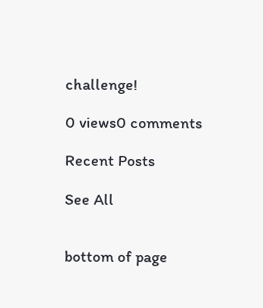challenge!

0 views0 comments

Recent Posts

See All


bottom of page